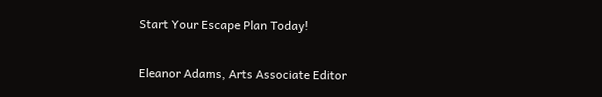Start Your Escape Plan Today!


Eleanor Adams, Arts Associate Editor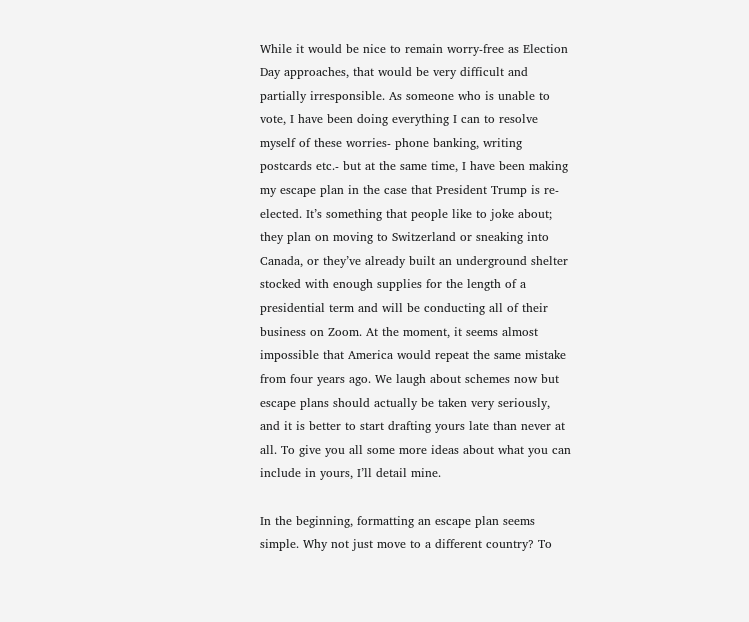While it would be nice to remain worry-free as Election Day approaches, that would be very difficult and partially irresponsible. As someone who is unable to vote, I have been doing everything I can to resolve myself of these worries- phone banking, writing postcards etc.- but at the same time, I have been making my escape plan in the case that President Trump is re-elected. It’s something that people like to joke about; they plan on moving to Switzerland or sneaking into Canada, or they’ve already built an underground shelter stocked with enough supplies for the length of a presidential term and will be conducting all of their business on Zoom. At the moment, it seems almost impossible that America would repeat the same mistake from four years ago. We laugh about schemes now but escape plans should actually be taken very seriously, and it is better to start drafting yours late than never at all. To give you all some more ideas about what you can include in yours, I’ll detail mine.

In the beginning, formatting an escape plan seems simple. Why not just move to a different country? To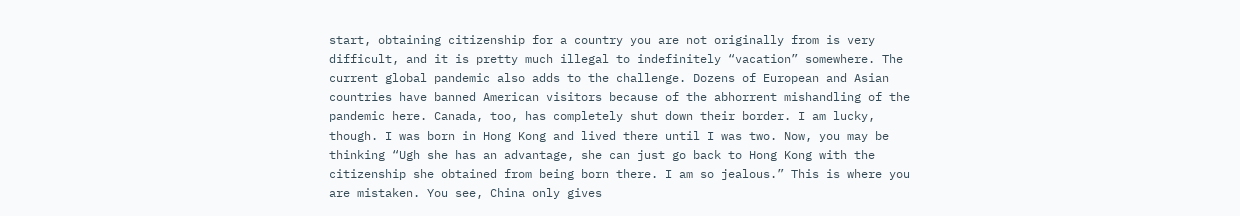start, obtaining citizenship for a country you are not originally from is very difficult, and it is pretty much illegal to indefinitely “vacation” somewhere. The current global pandemic also adds to the challenge. Dozens of European and Asian countries have banned American visitors because of the abhorrent mishandling of the pandemic here. Canada, too, has completely shut down their border. I am lucky, though. I was born in Hong Kong and lived there until I was two. Now, you may be thinking “Ugh she has an advantage, she can just go back to Hong Kong with the citizenship she obtained from being born there. I am so jealous.” This is where you are mistaken. You see, China only gives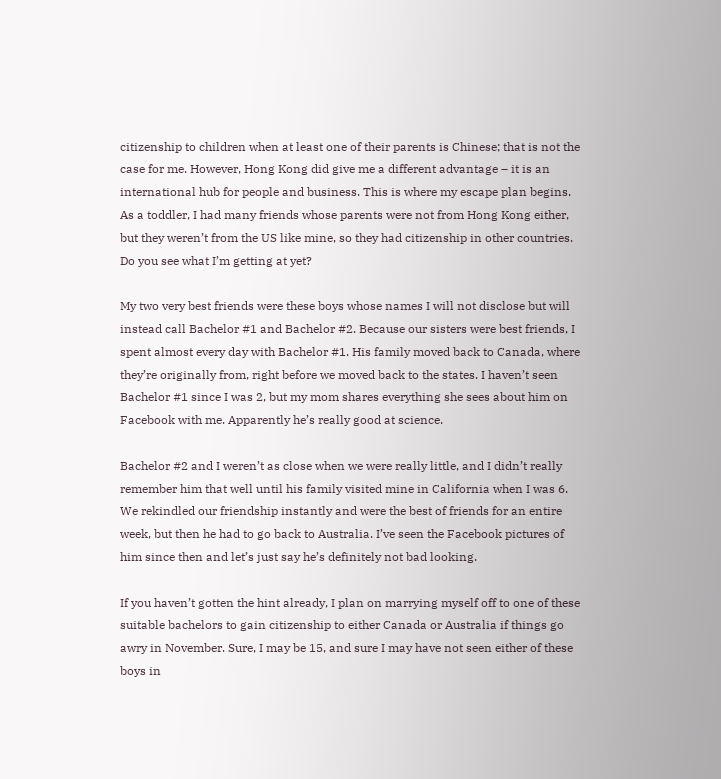citizenship to children when at least one of their parents is Chinese; that is not the case for me. However, Hong Kong did give me a different advantage – it is an international hub for people and business. This is where my escape plan begins. As a toddler, I had many friends whose parents were not from Hong Kong either, but they weren’t from the US like mine, so they had citizenship in other countries. Do you see what I’m getting at yet?

My two very best friends were these boys whose names I will not disclose but will instead call Bachelor #1 and Bachelor #2. Because our sisters were best friends, I spent almost every day with Bachelor #1. His family moved back to Canada, where they’re originally from, right before we moved back to the states. I haven’t seen Bachelor #1 since I was 2, but my mom shares everything she sees about him on Facebook with me. Apparently he’s really good at science.

Bachelor #2 and I weren’t as close when we were really little, and I didn’t really remember him that well until his family visited mine in California when I was 6. We rekindled our friendship instantly and were the best of friends for an entire week, but then he had to go back to Australia. I’ve seen the Facebook pictures of him since then and let’s just say he’s definitely not bad looking.

If you haven’t gotten the hint already, I plan on marrying myself off to one of these suitable bachelors to gain citizenship to either Canada or Australia if things go awry in November. Sure, I may be 15, and sure I may have not seen either of these boys in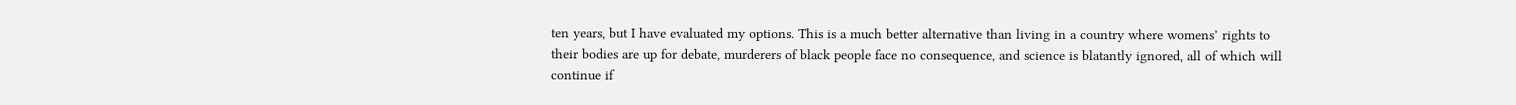ten years, but I have evaluated my options. This is a much better alternative than living in a country where womens’ rights to their bodies are up for debate, murderers of black people face no consequence, and science is blatantly ignored, all of which will continue if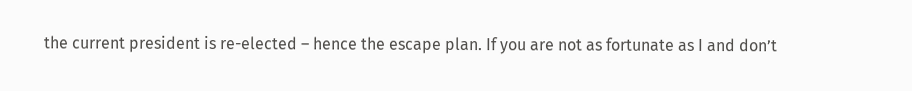the current president is re-elected – hence the escape plan. If you are not as fortunate as I and don’t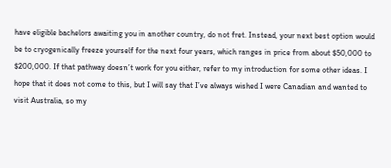have eligible bachelors awaiting you in another country, do not fret. Instead, your next best option would be to cryogenically freeze yourself for the next four years, which ranges in price from about $50,000 to $200,000. If that pathway doesn’t work for you either, refer to my introduction for some other ideas. I hope that it does not come to this, but I will say that I’ve always wished I were Canadian and wanted to visit Australia, so my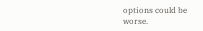options could be worse.